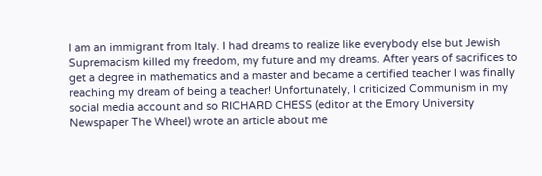I am an immigrant from Italy. I had dreams to realize like everybody else but Jewish Supremacism killed my freedom, my future and my dreams. After years of sacrifices to get a degree in mathematics and a master and became a certified teacher I was finally reaching my dream of being a teacher! Unfortunately, I criticized Communism in my social media account and so RICHARD CHESS (editor at the Emory University Newspaper The Wheel) wrote an article about me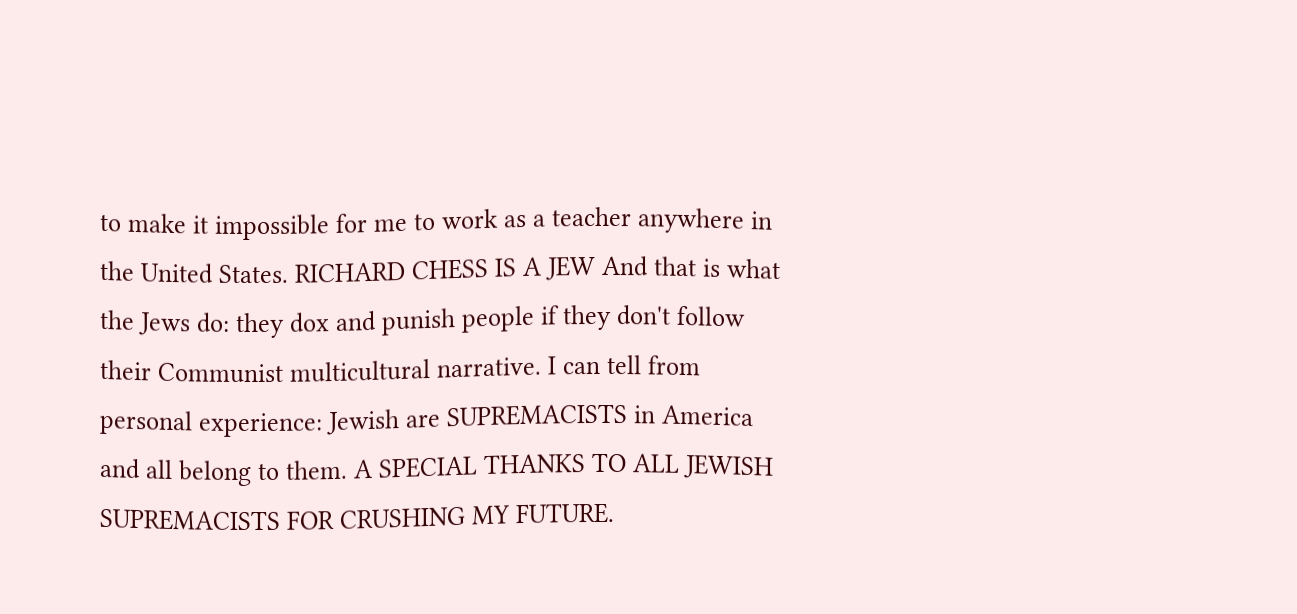to make it impossible for me to work as a teacher anywhere in the United States. RICHARD CHESS IS A JEW And that is what the Jews do: they dox and punish people if they don't follow their Communist multicultural narrative. I can tell from personal experience: Jewish are SUPREMACISTS in America and all belong to them. A SPECIAL THANKS TO ALL JEWISH SUPREMACISTS FOR CRUSHING MY FUTURE.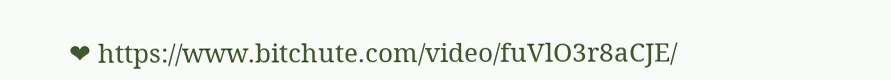❤ https://www.bitchute.com/video/fuVlO3r8aCJE/